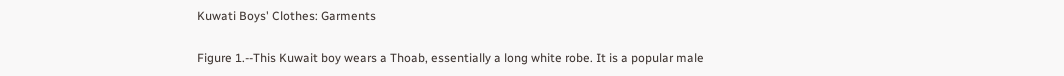Kuwati Boys' Clothes: Garments

Figure 1.--This Kuwait boy wears a Thoab, essentially a long white robe. It is a popular male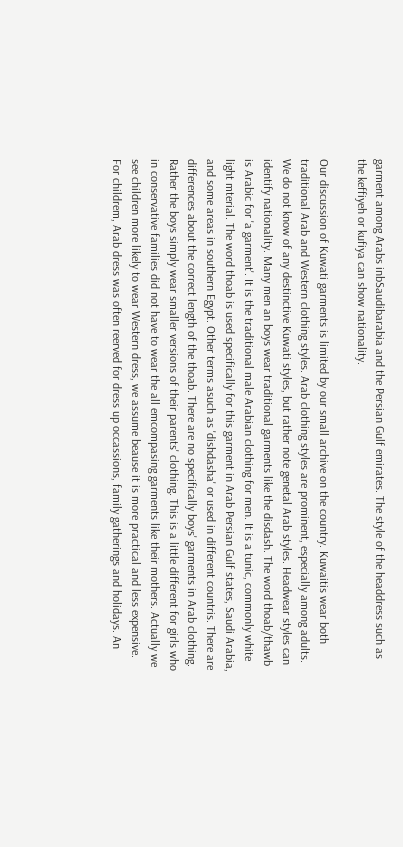garment among Arabs inbSaudibarabia and the Persian Gulf emirates. The style of the headdress such as the keffiyeh or kufiya can show nationality.

Our discussion of Kuwati garments is limited by our small archive on the country. Kuwaitis wear both traditional Arab and Western clothing styles. Arab clothing styles are prominent, especially among adults. We do not know of any destinctive Kuwati styles, but rather note genetal Arab styles. Headwear styles can identify nationality. Many men an boys wear traditional garments like the disdash. The word thoab/thawb is Arabic for 'a garment'. It is the traditional male Arabian clothing for men. It is a tunic, commonly white light mterial. The word thoab is used specifically for this garment in Arab Persian Gulf states, Saudi Arabia, and some areas in southern Egypt. Other terms asuch as 'dishdasha' or used in different countris. There are differences about the correct length of the thoab. There are no specifically boys' garments in Arab clothing. Rather the boys simply wear smaller versions of their parents' clothing. This is a little different for girls who in conservative families did not have to wear the all emcompasing garments like their mothers. Actually we see children more likely to wear Western dress, we assume beause it is more practical and less expensive. For childrem, Arab dress was often reerved for dress up occassions, family gatherings and holidays. An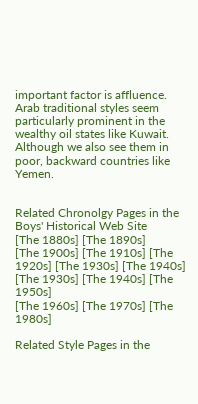important factor is affluence. Arab traditional styles seem particularly prominent in the wealthy oil states like Kuwait. Although we also see them in poor, backward countries like Yemen.


Related Chronolgy Pages in the Boys' Historical Web Site
[The 1880s] [The 1890s]
[The 1900s] [The 1910s] [The 1920s] [The 1930s] [The 1940s] [The 1930s] [The 1940s] [The 1950s]
[The 1960s] [The 1970s] [The 1980s]

Related Style Pages in the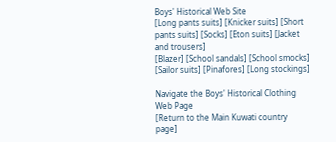Boys' Historical Web Site
[Long pants suits] [Knicker suits] [Short pants suits] [Socks] [Eton suits] [Jacket and trousers]
[Blazer] [School sandals] [School smocks] [Sailor suits] [Pinafores] [Long stockings]

Navigate the Boys' Historical Clothing Web Page
[Return to the Main Kuwati country page]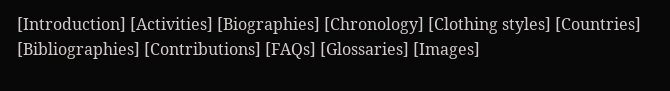[Introduction] [Activities] [Biographies] [Chronology] [Clothing styles] [Countries]
[Bibliographies] [Contributions] [FAQs] [Glossaries] [Images]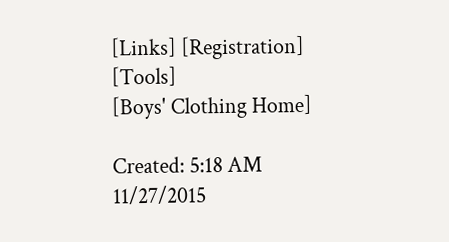[Links] [Registration] [Tools]
[Boys' Clothing Home]

Created: 5:18 AM 11/27/2015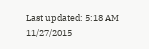Last updated: 5:18 AM 11/27/2015